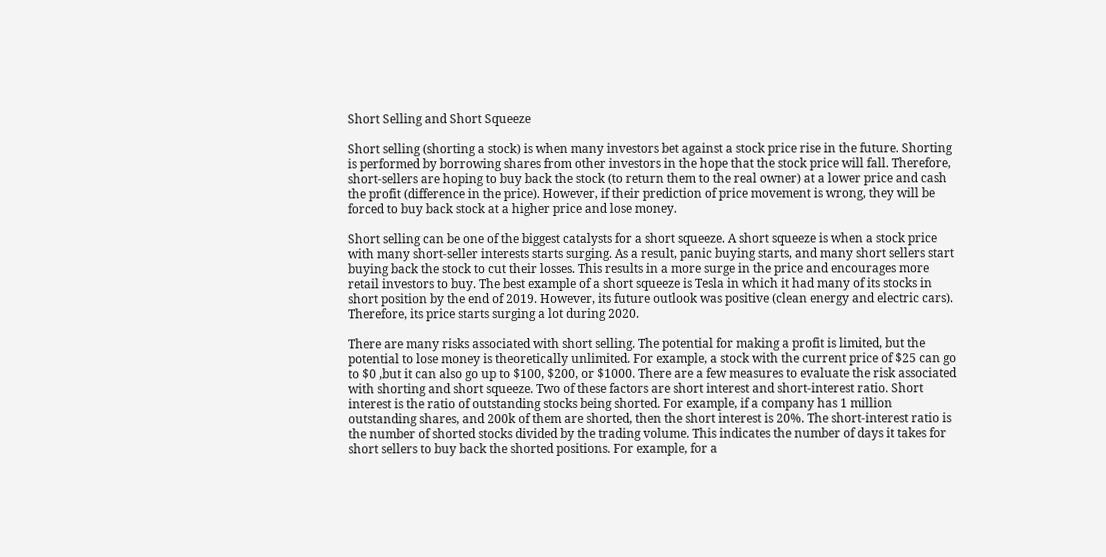Short Selling and Short Squeeze

Short selling (shorting a stock) is when many investors bet against a stock price rise in the future. Shorting is performed by borrowing shares from other investors in the hope that the stock price will fall. Therefore, short-sellers are hoping to buy back the stock (to return them to the real owner) at a lower price and cash the profit (difference in the price). However, if their prediction of price movement is wrong, they will be forced to buy back stock at a higher price and lose money.

Short selling can be one of the biggest catalysts for a short squeeze. A short squeeze is when a stock price with many short-seller interests starts surging. As a result, panic buying starts, and many short sellers start buying back the stock to cut their losses. This results in a more surge in the price and encourages more retail investors to buy. The best example of a short squeeze is Tesla in which it had many of its stocks in short position by the end of 2019. However, its future outlook was positive (clean energy and electric cars). Therefore, its price starts surging a lot during 2020.

There are many risks associated with short selling. The potential for making a profit is limited, but the potential to lose money is theoretically unlimited. For example, a stock with the current price of $25 can go to $0 ,but it can also go up to $100, $200, or $1000. There are a few measures to evaluate the risk associated with shorting and short squeeze. Two of these factors are short interest and short-interest ratio. Short interest is the ratio of outstanding stocks being shorted. For example, if a company has 1 million outstanding shares, and 200k of them are shorted, then the short interest is 20%. The short-interest ratio is the number of shorted stocks divided by the trading volume. This indicates the number of days it takes for short sellers to buy back the shorted positions. For example, for a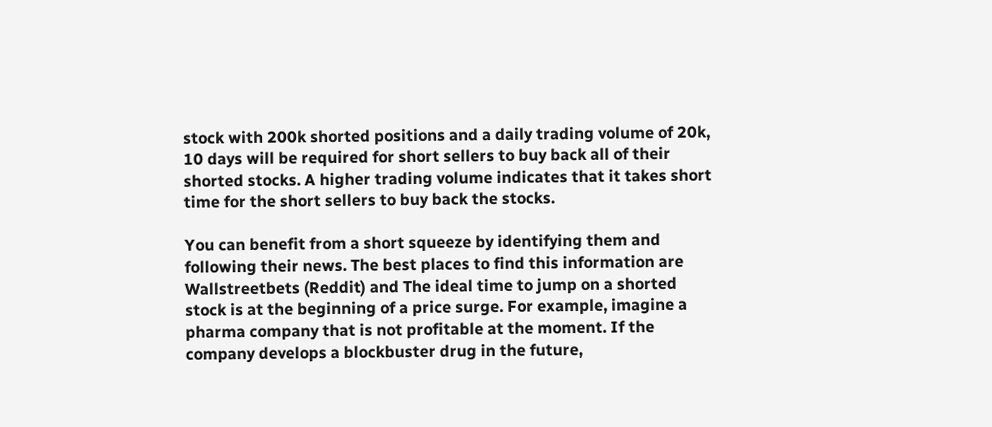stock with 200k shorted positions and a daily trading volume of 20k, 10 days will be required for short sellers to buy back all of their shorted stocks. A higher trading volume indicates that it takes short time for the short sellers to buy back the stocks.

You can benefit from a short squeeze by identifying them and following their news. The best places to find this information are Wallstreetbets (Reddit) and The ideal time to jump on a shorted stock is at the beginning of a price surge. For example, imagine a pharma company that is not profitable at the moment. If the company develops a blockbuster drug in the future,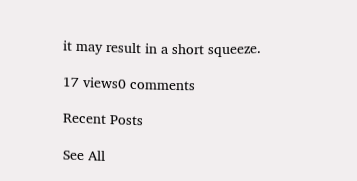it may result in a short squeeze.

17 views0 comments

Recent Posts

See All